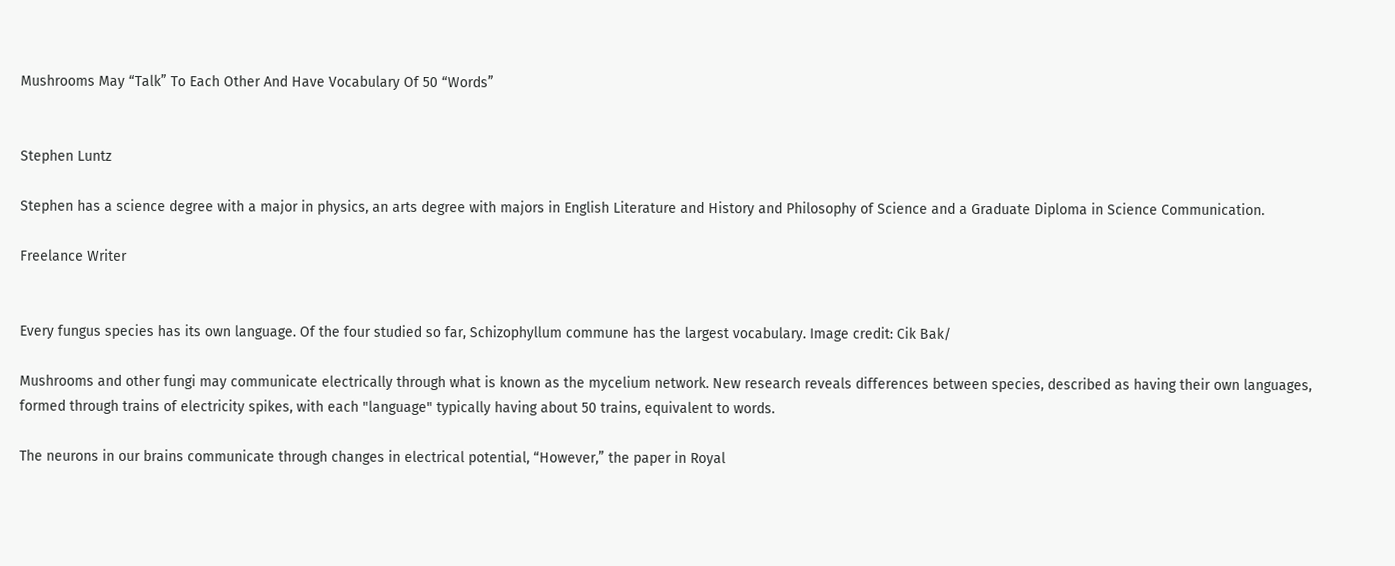Mushrooms May “Talk” To Each Other And Have Vocabulary Of 50 “Words”


Stephen Luntz

Stephen has a science degree with a major in physics, an arts degree with majors in English Literature and History and Philosophy of Science and a Graduate Diploma in Science Communication.

Freelance Writer


Every fungus species has its own language. Of the four studied so far, Schizophyllum commune has the largest vocabulary. Image credit: Cik Bak/

Mushrooms and other fungi may communicate electrically through what is known as the mycelium network. New research reveals differences between species, described as having their own languages, formed through trains of electricity spikes, with each "language" typically having about 50 trains, equivalent to words.

The neurons in our brains communicate through changes in electrical potential, “However,” the paper in Royal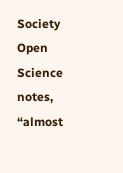Society Open Science notes, “almost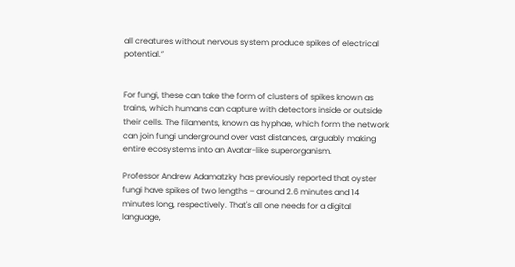all creatures without nervous system produce spikes of electrical potential.”


For fungi, these can take the form of clusters of spikes known as trains, which humans can capture with detectors inside or outside their cells. The filaments, known as hyphae, which form the network can join fungi underground over vast distances, arguably making entire ecosystems into an Avatar-like superorganism.

Professor Andrew Adamatzky has previously reported that oyster fungi have spikes of two lengths – around 2.6 minutes and 14 minutes long, respectively. That's all one needs for a digital language,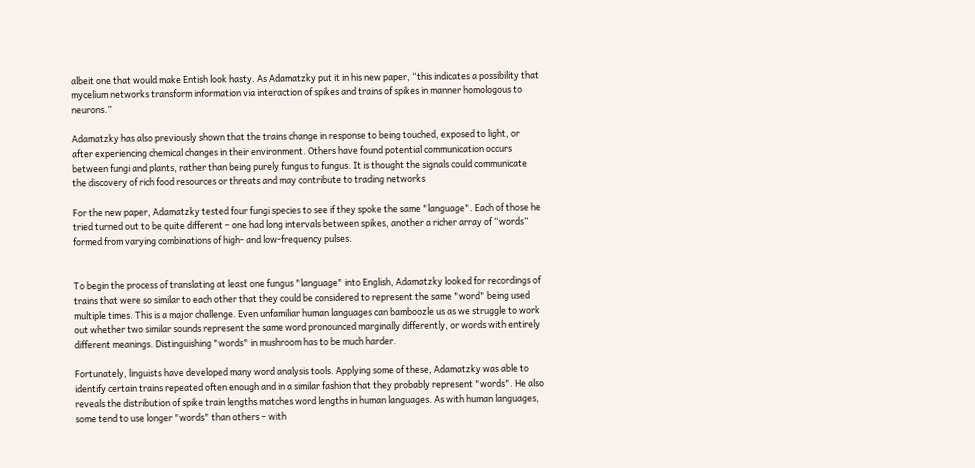albeit one that would make Entish look hasty. As Adamatzky put it in his new paper, “this indicates a possibility that mycelium networks transform information via interaction of spikes and trains of spikes in manner homologous to neurons.”

Adamatzky has also previously shown that the trains change in response to being touched, exposed to light, or after experiencing chemical changes in their environment. Others have found potential communication occurs between fungi and plants, rather than being purely fungus to fungus. It is thought the signals could communicate the discovery of rich food resources or threats and may contribute to trading networks

For the new paper, Adamatzky tested four fungi species to see if they spoke the same "language". Each of those he tried turned out to be quite different – one had long intervals between spikes, another a richer array of “words” formed from varying combinations of high- and low-frequency pulses.


To begin the process of translating at least one fungus "language" into English, Adamatzky looked for recordings of trains that were so similar to each other that they could be considered to represent the same "word" being used multiple times. This is a major challenge. Even unfamiliar human languages can bamboozle us as we struggle to work out whether two similar sounds represent the same word pronounced marginally differently, or words with entirely different meanings. Distinguishing "words" in mushroom has to be much harder.

Fortunately, linguists have developed many word analysis tools. Applying some of these, Adamatzky was able to identify certain trains repeated often enough and in a similar fashion that they probably represent "words". He also reveals the distribution of spike train lengths matches word lengths in human languages. As with human languages, some tend to use longer "words" than others – with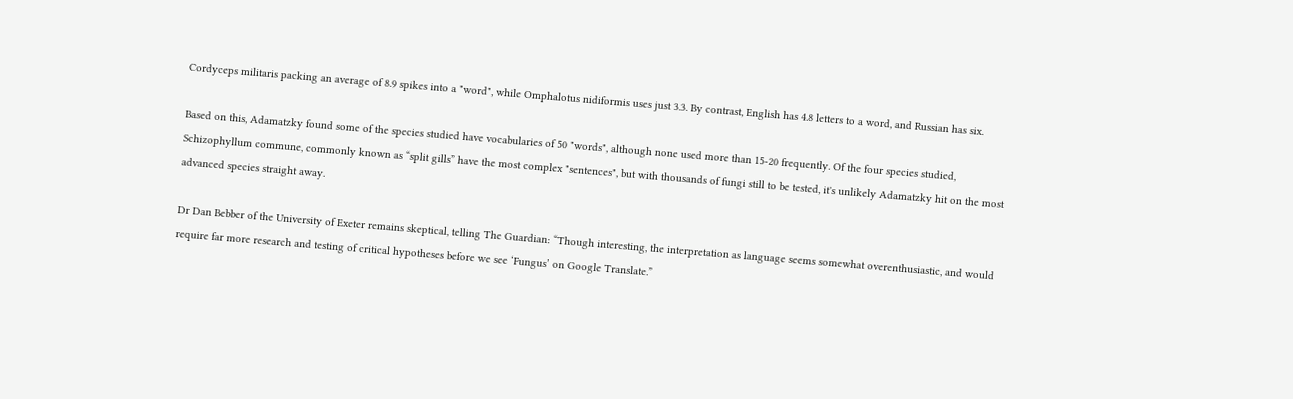Cordyceps militaris packing an average of 8.9 spikes into a "word", while Omphalotus nidiformis uses just 3.3. By contrast, English has 4.8 letters to a word, and Russian has six.

Based on this, Adamatzky found some of the species studied have vocabularies of 50 "words", although none used more than 15-20 frequently. Of the four species studied, Schizophyllum commune, commonly known as “split gills” have the most complex "sentences", but with thousands of fungi still to be tested, it's unlikely Adamatzky hit on the most advanced species straight away.

Dr Dan Bebber of the University of Exeter remains skeptical, telling The Guardian: “Though interesting, the interpretation as language seems somewhat overenthusiastic, and would require far more research and testing of critical hypotheses before we see ‘Fungus’ on Google Translate.”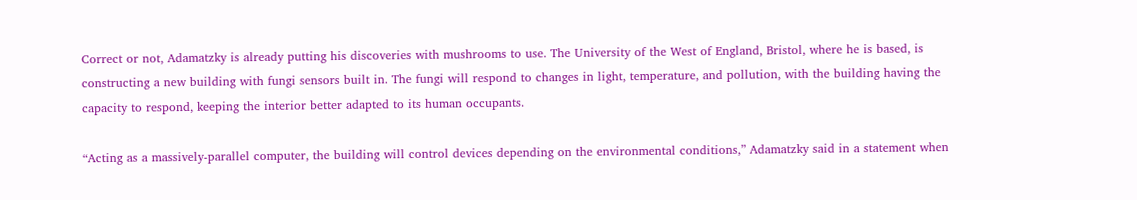Correct or not, Adamatzky is already putting his discoveries with mushrooms to use. The University of the West of England, Bristol, where he is based, is constructing a new building with fungi sensors built in. The fungi will respond to changes in light, temperature, and pollution, with the building having the capacity to respond, keeping the interior better adapted to its human occupants.

“Acting as a massively-parallel computer, the building will control devices depending on the environmental conditions,” Adamatzky said in a statement when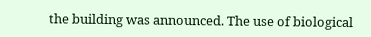the building was announced. The use of biological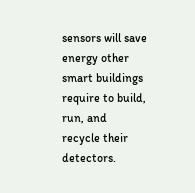sensors will save energy other smart buildings require to build, run, and recycle their detectors.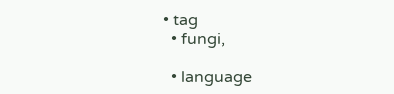• tag
  • fungi,

  • language